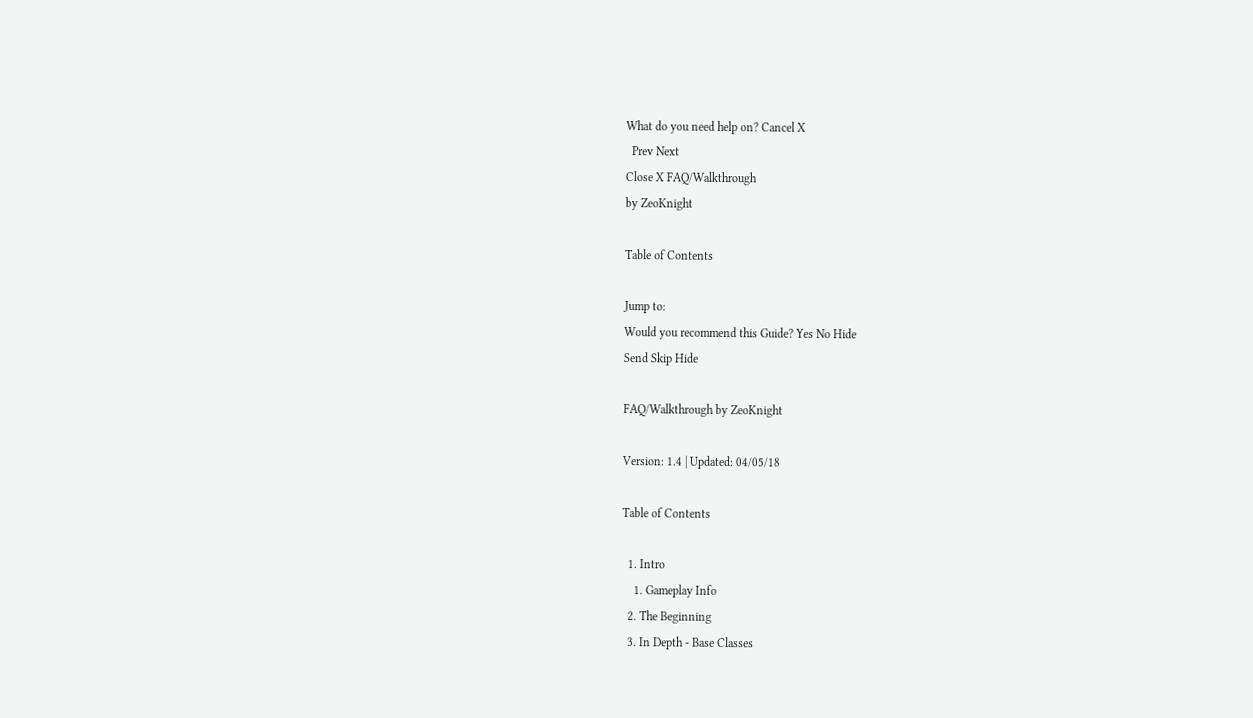What do you need help on? Cancel X
  Prev Next
Close X FAQ/Walkthrough
by ZeoKnight

Table of Contents

Jump to:
Would you recommend this Guide? Yes No Hide
Send Skip Hide

FAQ/Walkthrough by ZeoKnight

Version: 1.4 | Updated: 04/05/18

Table of Contents

  1. Intro
    1. Gameplay Info
  2. The Beginning
  3. In Depth - Base Classes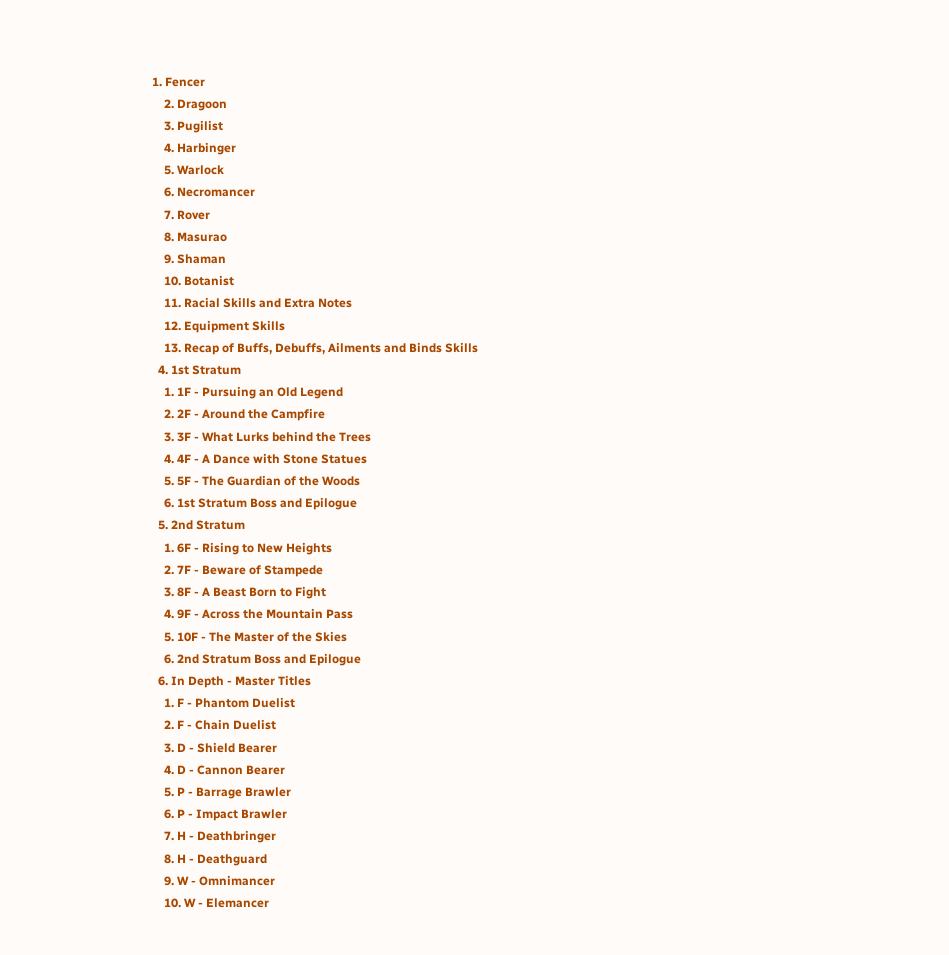1. Fencer
    2. Dragoon
    3. Pugilist
    4. Harbinger
    5. Warlock
    6. Necromancer
    7. Rover
    8. Masurao
    9. Shaman
    10. Botanist
    11. Racial Skills and Extra Notes
    12. Equipment Skills
    13. Recap of Buffs, Debuffs, Ailments and Binds Skills
  4. 1st Stratum
    1. 1F - Pursuing an Old Legend
    2. 2F - Around the Campfire
    3. 3F - What Lurks behind the Trees
    4. 4F - A Dance with Stone Statues
    5. 5F - The Guardian of the Woods
    6. 1st Stratum Boss and Epilogue
  5. 2nd Stratum
    1. 6F - Rising to New Heights
    2. 7F - Beware of Stampede
    3. 8F - A Beast Born to Fight
    4. 9F - Across the Mountain Pass
    5. 10F - The Master of the Skies
    6. 2nd Stratum Boss and Epilogue
  6. In Depth - Master Titles
    1. F - Phantom Duelist
    2. F - Chain Duelist
    3. D - Shield Bearer
    4. D - Cannon Bearer
    5. P - Barrage Brawler
    6. P - Impact Brawler
    7. H - Deathbringer
    8. H - Deathguard
    9. W - Omnimancer
    10. W - Elemancer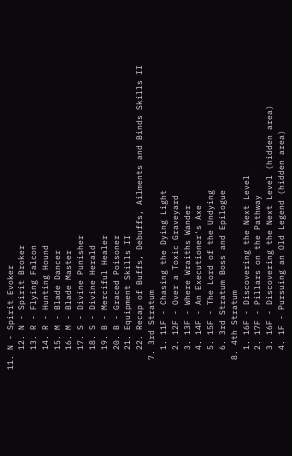11. N - Spirit Evoker
    12. N - Spirit Broker
    13. R - Flying Falcon
    14. R - Hunting Hound
    15. M - Blade Dancer
    16. M - Blade Master
    17. S - Divine Punisher
    18. S - Divine Herald
    19. B - Merciful Healer
    20. B - Graced Poisoner
    21. Equipment Skills II
    22. Recap of Buffs, Debuffs, Ailments and Binds Skills II
  7. 3rd Stratum
    1. 11F - Chasing the Dying Light
    2. 12F - Over a Toxic Graveyard
    3. 13F - Where Wraiths Wander
    4. 14F - An Executioner's Axe
    5. 15F - The Lord of the Undying
    6. 3rd Stratum Boss and Epilogue
  8. 4th Stratum
    1. 16F - Discovering the Next Level
    2. 17F - Pillars on the Pathway
    3. 16F - Discovering the Next Level (hidden area)
    4. 1F - Pursuing an Old Legend (hidden area)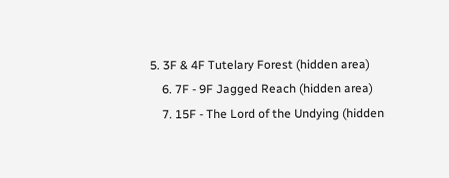5. 3F & 4F Tutelary Forest (hidden area)
    6. 7F - 9F Jagged Reach (hidden area)
    7. 15F - The Lord of the Undying (hidden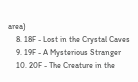area)
    8. 18F - Lost in the Crystal Caves
    9. 19F - A Mysterious Stranger
    10. 20F - The Creature in the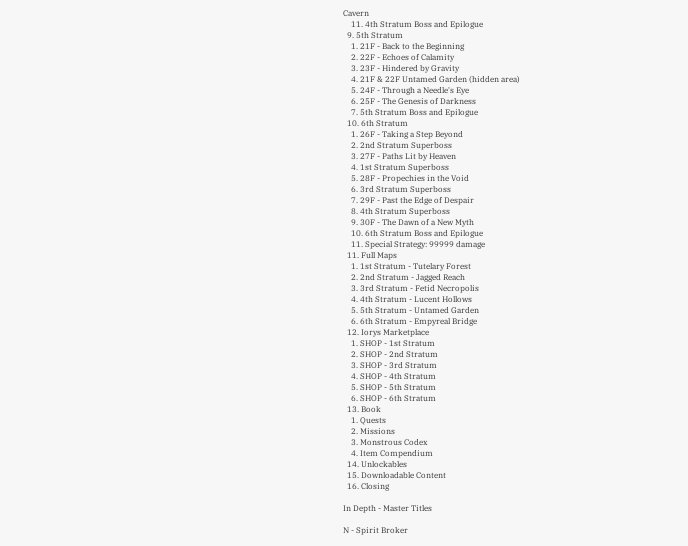Cavern
    11. 4th Stratum Boss and Epilogue
  9. 5th Stratum
    1. 21F - Back to the Beginning
    2. 22F - Echoes of Calamity
    3. 23F - Hindered by Gravity
    4. 21F & 22F Untamed Garden (hidden area)
    5. 24F - Through a Needle's Eye
    6. 25F - The Genesis of Darkness
    7. 5th Stratum Boss and Epilogue
  10. 6th Stratum
    1. 26F - Taking a Step Beyond
    2. 2nd Stratum Superboss
    3. 27F - Paths Lit by Heaven
    4. 1st Stratum Superboss
    5. 28F - Propechies in the Void
    6. 3rd Stratum Superboss
    7. 29F - Past the Edge of Despair
    8. 4th Stratum Superboss
    9. 30F - The Dawn of a New Myth
    10. 6th Stratum Boss and Epilogue
    11. Special Strategy: 99999 damage
  11. Full Maps
    1. 1st Stratum - Tutelary Forest
    2. 2nd Stratum - Jagged Reach
    3. 3rd Stratum - Fetid Necropolis
    4. 4th Stratum - Lucent Hollows
    5. 5th Stratum - Untamed Garden
    6. 6th Stratum - Empyreal Bridge
  12. Iorys Marketplace
    1. SHOP - 1st Stratum
    2. SHOP - 2nd Stratum
    3. SHOP - 3rd Stratum
    4. SHOP - 4th Stratum
    5. SHOP - 5th Stratum
    6. SHOP - 6th Stratum
  13. Book
    1. Quests
    2. Missions
    3. Monstrous Codex
    4. Item Compendium
  14. Unlockables
  15. Downloadable Content
  16. Closing

In Depth - Master Titles

N - Spirit Broker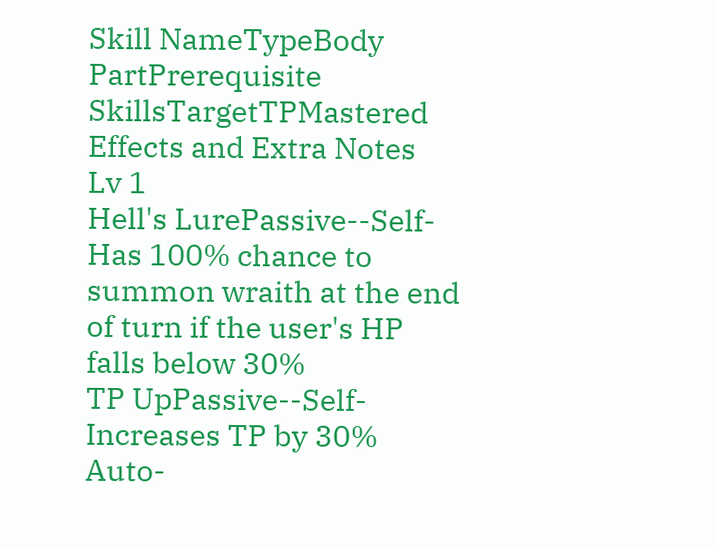Skill NameTypeBody PartPrerequisite SkillsTargetTPMastered Effects and Extra Notes
Lv 1
Hell's LurePassive--Self-Has 100% chance to summon wraith at the end of turn if the user's HP falls below 30%
TP UpPassive--Self-Increases TP by 30%
Auto-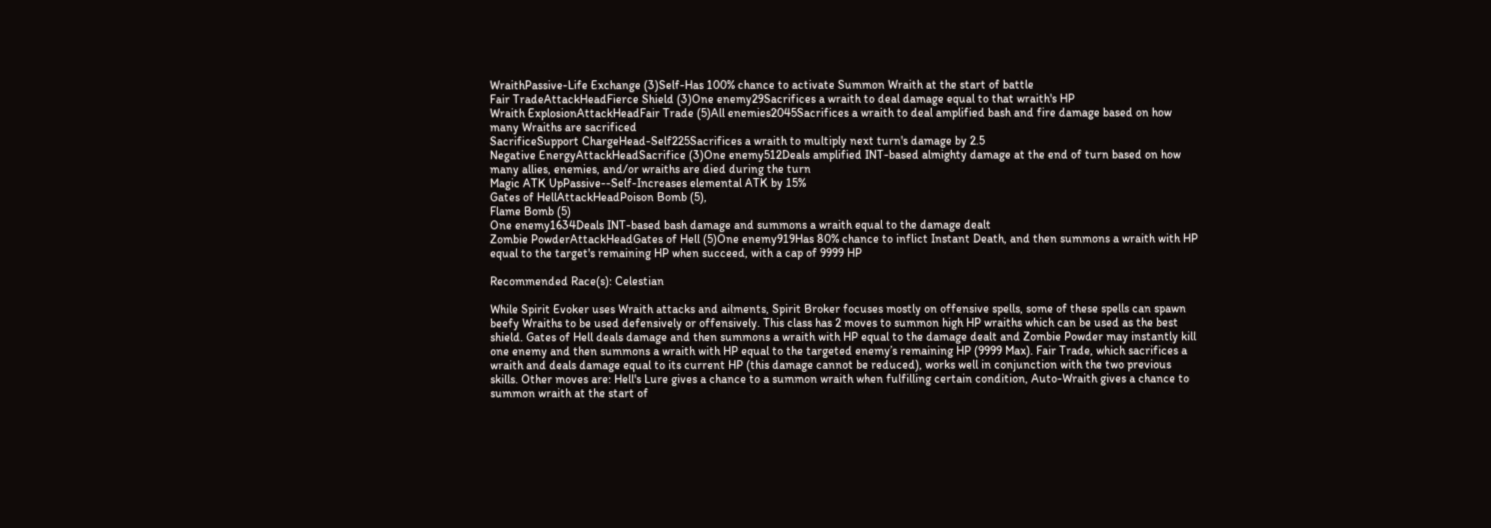WraithPassive-Life Exchange (3)Self-Has 100% chance to activate Summon Wraith at the start of battle
Fair TradeAttackHeadFierce Shield (3)One enemy29Sacrifices a wraith to deal damage equal to that wraith's HP
Wraith ExplosionAttackHeadFair Trade (5)All enemies2045Sacrifices a wraith to deal amplified bash and fire damage based on how many Wraiths are sacrificed
SacrificeSupport ChargeHead-Self225Sacrifices a wraith to multiply next turn's damage by 2.5
Negative EnergyAttackHeadSacrifice (3)One enemy512Deals amplified INT-based almighty damage at the end of turn based on how many allies, enemies, and/or wraiths are died during the turn
Magic ATK UpPassive--Self-Increases elemental ATK by 15%
Gates of HellAttackHeadPoison Bomb (5),
Flame Bomb (5)
One enemy1634Deals INT-based bash damage and summons a wraith equal to the damage dealt
Zombie PowderAttackHeadGates of Hell (5)One enemy919Has 80% chance to inflict Instant Death, and then summons a wraith with HP equal to the target's remaining HP when succeed, with a cap of 9999 HP

Recommended Race(s): Celestian

While Spirit Evoker uses Wraith attacks and ailments, Spirit Broker focuses mostly on offensive spells, some of these spells can spawn beefy Wraiths to be used defensively or offensively. This class has 2 moves to summon high HP wraiths which can be used as the best shield. Gates of Hell deals damage and then summons a wraith with HP equal to the damage dealt and Zombie Powder may instantly kill one enemy and then summons a wraith with HP equal to the targeted enemy’s remaining HP (9999 Max). Fair Trade, which sacrifices a wraith and deals damage equal to its current HP (this damage cannot be reduced), works well in conjunction with the two previous skills. Other moves are: Hell's Lure gives a chance to a summon wraith when fulfilling certain condition, Auto-Wraith gives a chance to summon wraith at the start of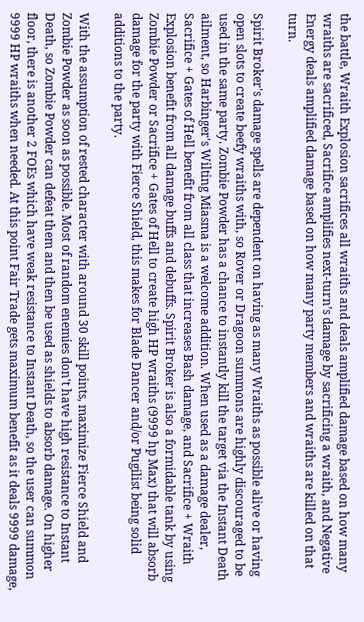the battle, Wraith Explosion sacrifices all wraiths and deals amplified damage based on how many wraiths are sacrificed, Sacrifice amplifies next-turn’s damage by sacrificing a wraith, and Negative Energy deals amplified damage based on how many party members and wraiths are killed on that turn.

Spirit Broker's damage spells are dependent on having as many Wraiths as possible alive or having open slots to create beefy wraiths with, so Rover or Dragoon summons are highly discouraged to be used in the same party. Zombie Powder has a chance to instantly kill the target via the Instant Death ailment, so Harbinger's Wilting Miasma is a welcome addition. When used as a damage dealer, Sacrifice + Gates of Hell benefit from all class that increases Bash damage, and Sacrifice + Wraith Explosion benefit from all damage buffs and debuffs. Spirit Broker is also a formidable tank by using Zombie Powder or Sacrifice + Gates of Hell to create high HP wraiths (9999 hp Max) that will absorb damage for the party with Fierce Shield, this makes for Blade Dancer and/or Pugilist being solid additions to the party.

With the assumption of rested character with around 30 skill points, maximize Fierce Shield and Zombie Powder as soon as possible. Most of random enemies don't have high resistance to Instant Death, so Zombie Powder can defeat them and then be used as shields to absorb damage. On higher floor, there is another 2 FOEs which have weak resistance to Instant Death, so the user can summon 9999 HP wraiths when needed. At this point Fair Trade gets maximum benefit as it deals 9999 damage,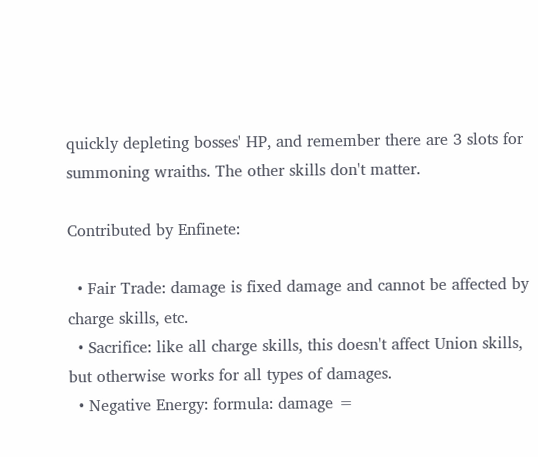quickly depleting bosses' HP, and remember there are 3 slots for summoning wraiths. The other skills don't matter.

Contributed by Enfinete:

  • Fair Trade: damage is fixed damage and cannot be affected by charge skills, etc.
  • Sacrifice: like all charge skills, this doesn't affect Union skills, but otherwise works for all types of damages.
  • Negative Energy: formula: damage =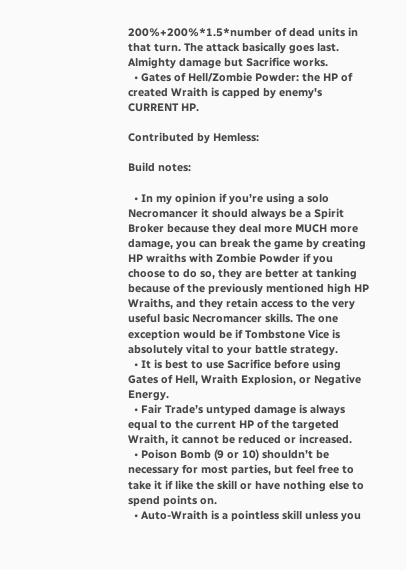200%+200%*1.5*number of dead units in that turn. The attack basically goes last. Almighty damage but Sacrifice works.
  • Gates of Hell/Zombie Powder: the HP of created Wraith is capped by enemy's CURRENT HP.

Contributed by Hemless:

Build notes:

  • In my opinion if you’re using a solo Necromancer it should always be a Spirit Broker because they deal more MUCH more damage, you can break the game by creating HP wraiths with Zombie Powder if you choose to do so, they are better at tanking because of the previously mentioned high HP Wraiths, and they retain access to the very useful basic Necromancer skills. The one exception would be if Tombstone Vice is absolutely vital to your battle strategy.
  • It is best to use Sacrifice before using Gates of Hell, Wraith Explosion, or Negative Energy.
  • Fair Trade’s untyped damage is always equal to the current HP of the targeted Wraith, it cannot be reduced or increased.
  • Poison Bomb (9 or 10) shouldn’t be necessary for most parties, but feel free to take it if like the skill or have nothing else to spend points on.
  • Auto-Wraith is a pointless skill unless you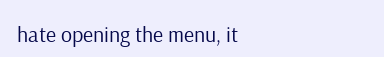hate opening the menu, it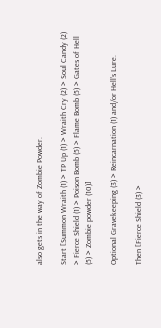also gets in the way of Zombie Powder.

Start [Summon Wraith (1) > TP Up (1) > Wraith Cry (2) > Soul Candy (2) > Fierce Shield (1) > Poison Bomb (5) > Flame Bomb (5) > Gates of Hell (5) > Zombie powder (10)]

Optional Gravekeeping (3) > Reincarnation (1) and/or Hell’s Lure.

Then [Fierce Shield (3) >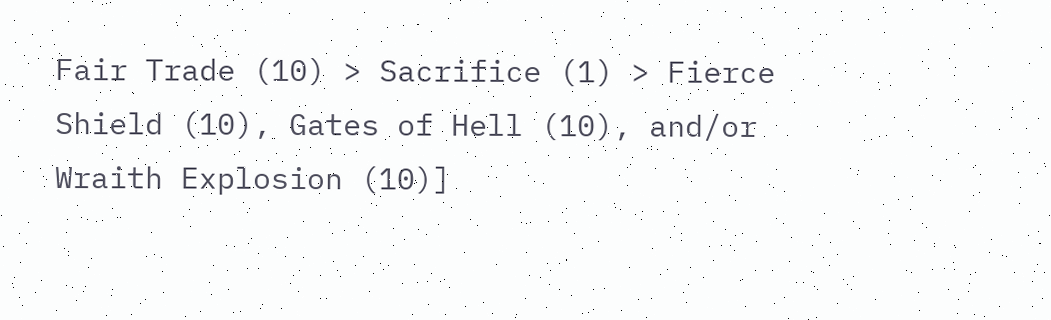Fair Trade (10) > Sacrifice (1) > Fierce Shield (10), Gates of Hell (10), and/or Wraith Explosion (10)]